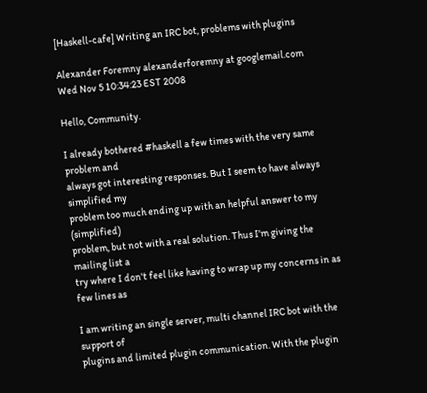[Haskell-cafe] Writing an IRC bot, problems with plugins

Alexander Foremny alexanderforemny at googlemail.com
Wed Nov 5 10:34:23 EST 2008

Hello, Community.

I already bothered #haskell a few times with the very same problem and
always got interesting responses. But I seem to have always simplified my
problem too much ending up with an helpful answer to my (simplified)
problem, but not with a real solution. Thus I'm giving the mailing list a
try where I don't feel like having to wrap up my concerns in as few lines as

I am writing an single server, multi channel IRC bot with the support of
plugins and limited plugin communication. With the plugin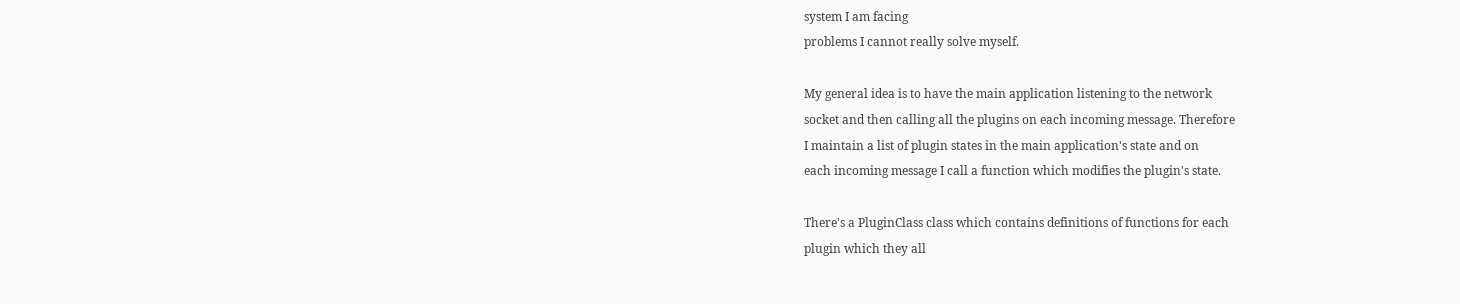system I am facing
problems I cannot really solve myself.

My general idea is to have the main application listening to the network
socket and then calling all the plugins on each incoming message. Therefore
I maintain a list of plugin states in the main application's state and on
each incoming message I call a function which modifies the plugin's state.

There's a PluginClass class which contains definitions of functions for each
plugin which they all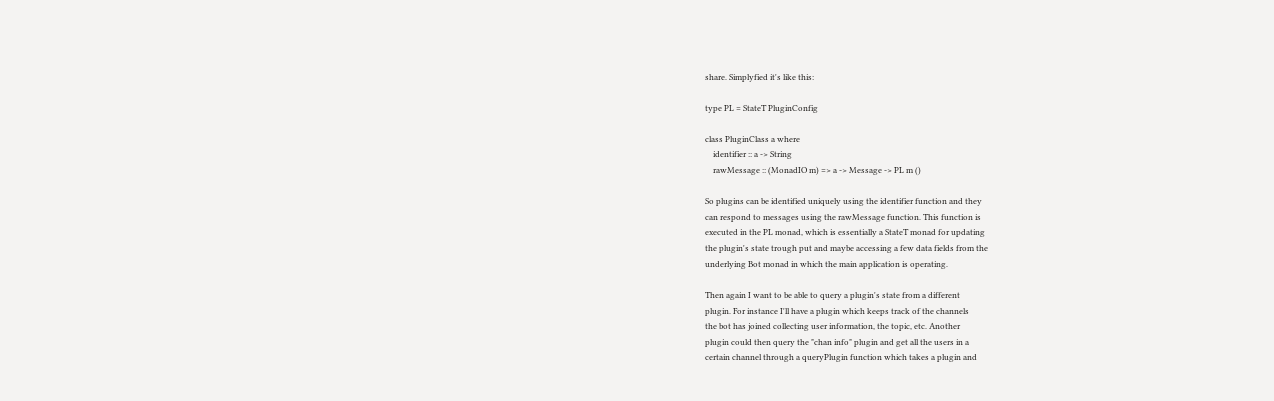share. Simplyfied it's like this:

type PL = StateT PluginConfig

class PluginClass a where
    identifier :: a -> String
    rawMessage :: (MonadIO m) => a -> Message -> PL m ()

So plugins can be identified uniquely using the identifier function and they
can respond to messages using the rawMessage function. This function is
executed in the PL monad, which is essentially a StateT monad for updating
the plugin's state trough put and maybe accessing a few data fields from the
underlying Bot monad in which the main application is operating.

Then again I want to be able to query a plugin's state from a different
plugin. For instance I'll have a plugin which keeps track of the channels
the bot has joined collecting user information, the topic, etc. Another
plugin could then query the "chan info" plugin and get all the users in a
certain channel through a queryPlugin function which takes a plugin and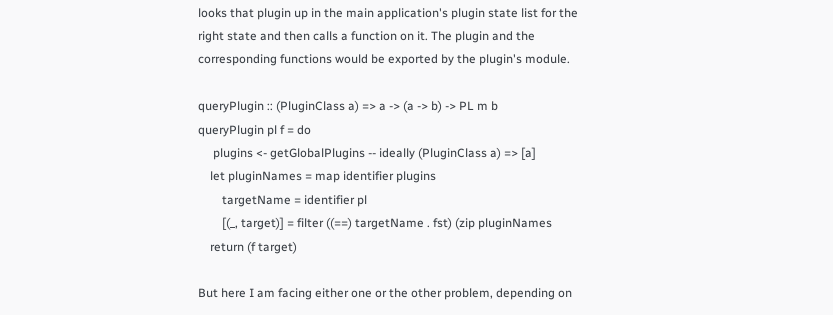looks that plugin up in the main application's plugin state list for the
right state and then calls a function on it. The plugin and the
corresponding functions would be exported by the plugin's module.

queryPlugin :: (PluginClass a) => a -> (a -> b) -> PL m b
queryPlugin pl f = do
     plugins <- getGlobalPlugins -- ideally (PluginClass a) => [a]
    let pluginNames = map identifier plugins
        targetName = identifier pl
        [(_, target)] = filter ((==) targetName . fst) (zip pluginNames
    return (f target)

But here I am facing either one or the other problem, depending on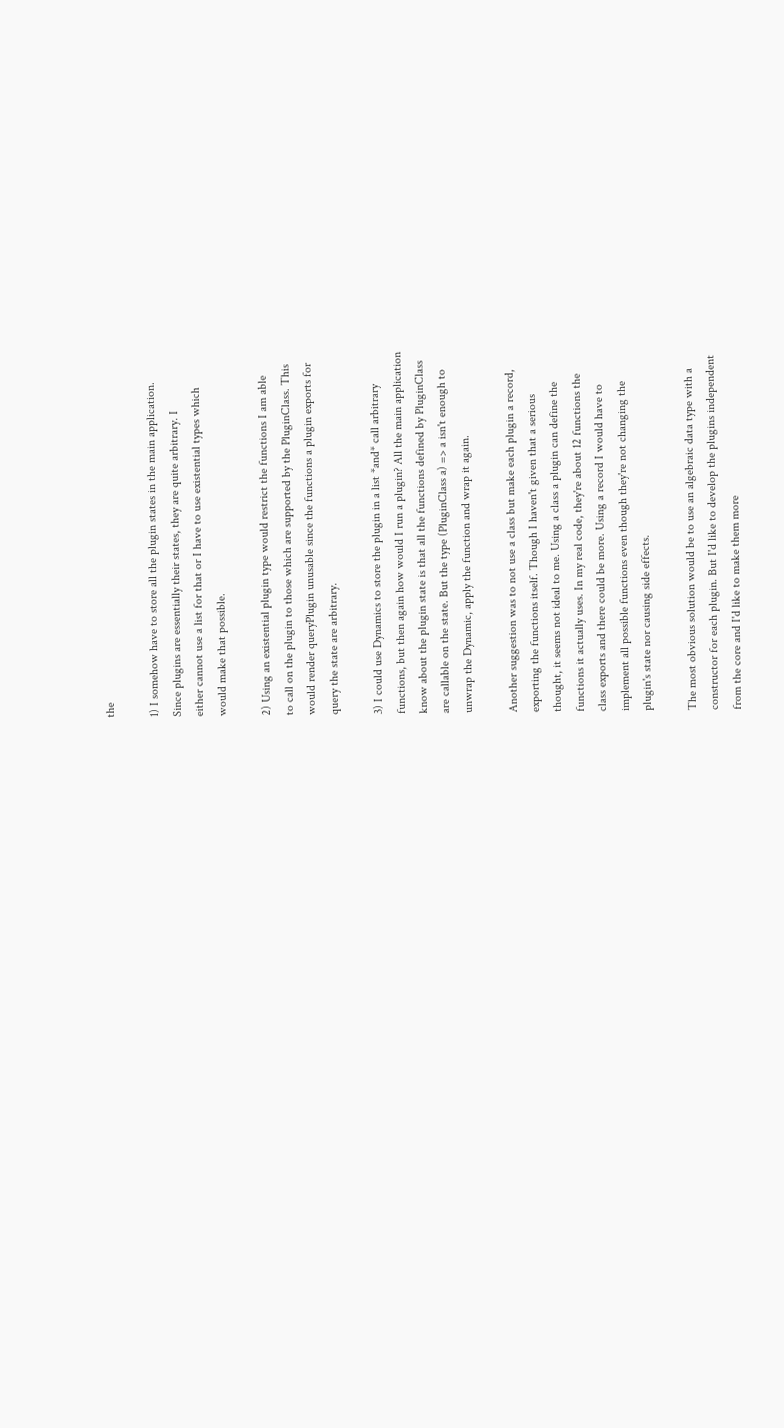the

1) I somehow have to store all the plugin states in the main application.
Since plugins are essentially their states, they are quite arbitrary. I
either cannot use a list for that or I have to use existential types which
would make that possible.

2) Using an existential plugin type would restrict the functions I am able
to call on the plugin to those which are supported by the PluginClass. This
would render queryPlugin unusable since the functions a plugin exports for
query the state are arbitrary.

3) I could use Dynamics to store the plugin in a list *and* call arbitrary
functions, but then again how would I run a plugin? All the main application
know about the plugin state is that all the functions defined by PluginClass
are callable on the state. But the type (PluginClass a) => a isn't enough to
unwrap the Dynamic, apply the function and wrap it again.

Another suggestion was to not use a class but make each plugin a record,
exporting the functions itself. Though I haven't given that a serious
thought, it seems not ideal to me. Using a class a plugin can define the
functions it actually uses. In my real code, they're about 12 functions the
class exports and there could be more. Using a record I would have to
implement all possible functions even though they're not changing the
plugin's state nor causing side effects.

The most obvious solution would be to use an algebraic data type with a
constructor for each plugin. But I'd like to develop the plugins independent
from the core and I'd like to make them more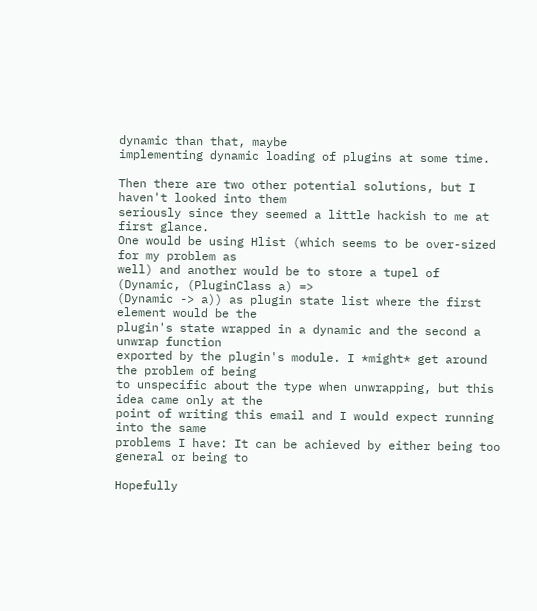dynamic than that, maybe
implementing dynamic loading of plugins at some time.

Then there are two other potential solutions, but I haven't looked into them
seriously since they seemed a little hackish to me at first glance.
One would be using Hlist (which seems to be over-sized for my problem as
well) and another would be to store a tupel of (Dynamic, (PluginClass a) =>
(Dynamic -> a)) as plugin state list where the first element would be the
plugin's state wrapped in a dynamic and the second a unwrap function
exported by the plugin's module. I *might* get around the problem of being
to unspecific about the type when unwrapping, but this idea came only at the
point of writing this email and I would expect running into the same
problems I have: It can be achieved by either being too general or being to

Hopefully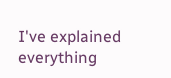I've explained everything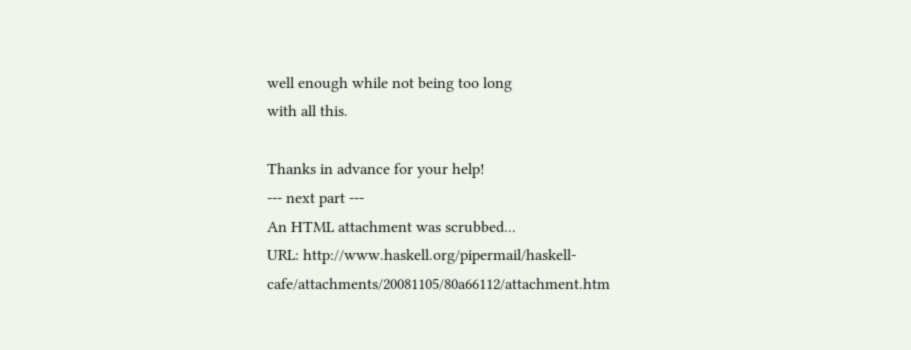well enough while not being too long
with all this.

Thanks in advance for your help!
--- next part ---
An HTML attachment was scrubbed...
URL: http://www.haskell.org/pipermail/haskell-cafe/attachments/20081105/80a66112/attachment.htm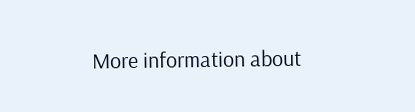More information about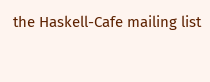the Haskell-Cafe mailing list